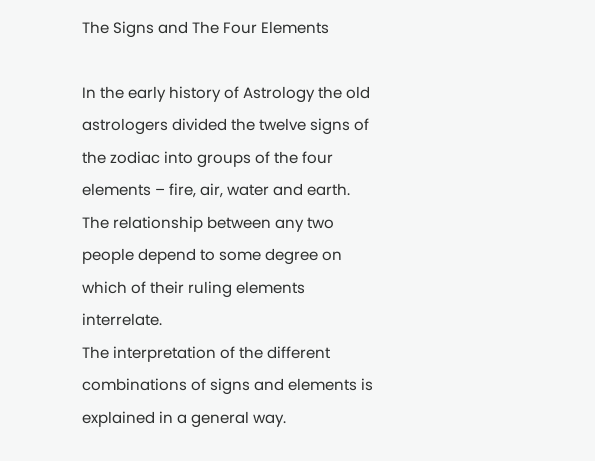The Signs and The Four Elements

In the early history of Astrology the old astrologers divided the twelve signs of the zodiac into groups of the four elements – fire, air, water and earth.
The relationship between any two people depend to some degree on which of their ruling elements interrelate.
The interpretation of the different combinations of signs and elements is explained in a general way.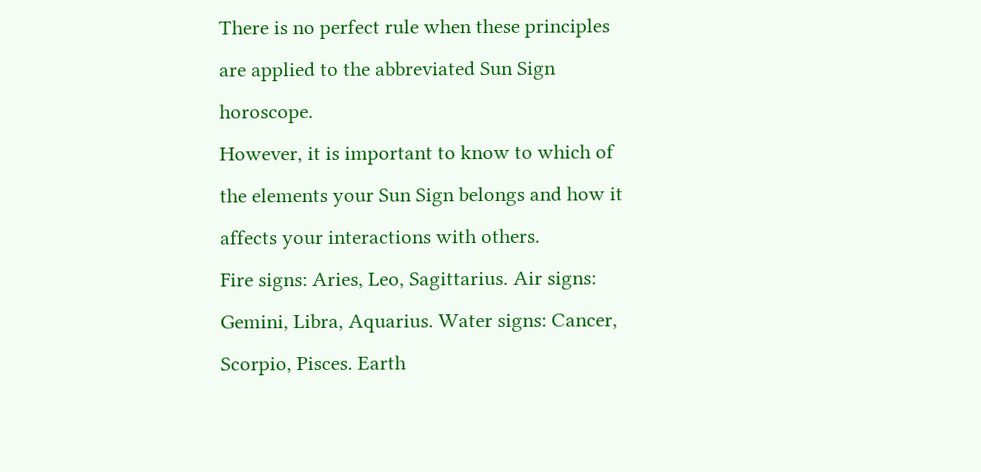There is no perfect rule when these principles are applied to the abbreviated Sun Sign horoscope.
However, it is important to know to which of the elements your Sun Sign belongs and how it affects your interactions with others.
Fire signs: Aries, Leo, Sagittarius. Air signs: Gemini, Libra, Aquarius. Water signs: Cancer, Scorpio, Pisces. Earth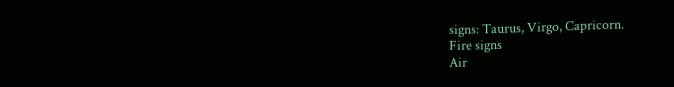signs: Taurus, Virgo, Capricorn.
Fire signs
Air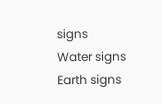signs
Water signs
Earth signs